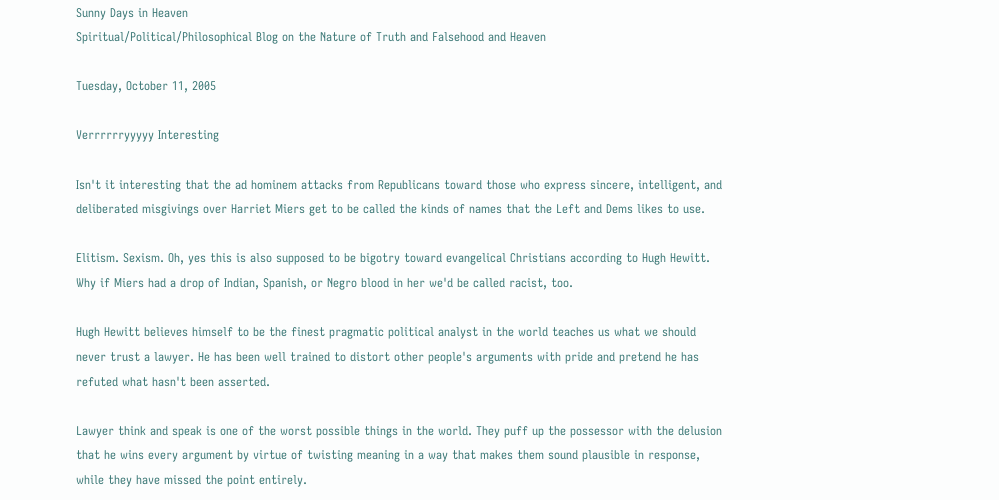Sunny Days in Heaven
Spiritual/Political/Philosophical Blog on the Nature of Truth and Falsehood and Heaven

Tuesday, October 11, 2005

Verrrrrryyyyy Interesting

Isn't it interesting that the ad hominem attacks from Republicans toward those who express sincere, intelligent, and deliberated misgivings over Harriet Miers get to be called the kinds of names that the Left and Dems likes to use.

Elitism. Sexism. Oh, yes this is also supposed to be bigotry toward evangelical Christians according to Hugh Hewitt. Why if Miers had a drop of Indian, Spanish, or Negro blood in her we'd be called racist, too.

Hugh Hewitt believes himself to be the finest pragmatic political analyst in the world teaches us what we should never trust a lawyer. He has been well trained to distort other people's arguments with pride and pretend he has refuted what hasn't been asserted.

Lawyer think and speak is one of the worst possible things in the world. They puff up the possessor with the delusion that he wins every argument by virtue of twisting meaning in a way that makes them sound plausible in response, while they have missed the point entirely.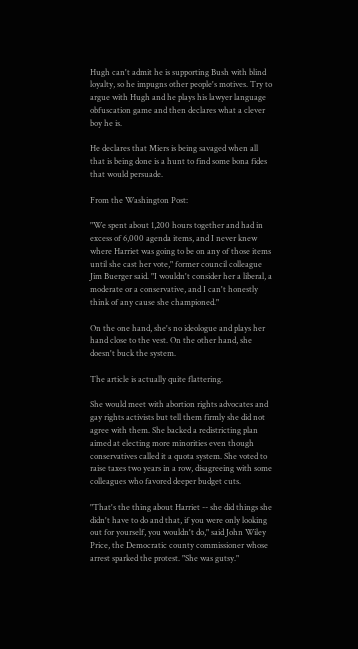Hugh can't admit he is supporting Bush with blind loyalty, so he impugns other people's motives. Try to argue with Hugh and he plays his lawyer language obfuscation game and then declares what a clever boy he is.

He declares that Miers is being savaged when all that is being done is a hunt to find some bona fides that would persuade.

From the Washington Post:

"We spent about 1,200 hours together and had in excess of 6,000 agenda items, and I never knew where Harriet was going to be on any of those items until she cast her vote," former council colleague Jim Buerger said. "I wouldn't consider her a liberal, a moderate or a conservative, and I can't honestly think of any cause she championed."

On the one hand, she's no ideologue and plays her hand close to the vest. On the other hand, she doesn't buck the system.

The article is actually quite flattering.

She would meet with abortion rights advocates and gay rights activists but tell them firmly she did not agree with them. She backed a redistricting plan aimed at electing more minorities even though conservatives called it a quota system. She voted to raise taxes two years in a row, disagreeing with some colleagues who favored deeper budget cuts.

"That's the thing about Harriet -- she did things she didn't have to do and that, if you were only looking out for yourself, you wouldn't do," said John Wiley Price, the Democratic county commissioner whose arrest sparked the protest. "She was gutsy."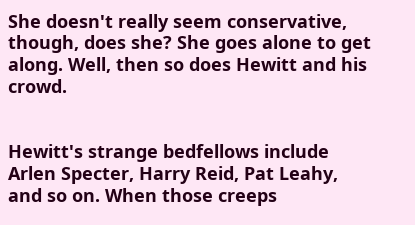She doesn't really seem conservative, though, does she? She goes alone to get along. Well, then so does Hewitt and his crowd.


Hewitt's strange bedfellows include Arlen Specter, Harry Reid, Pat Leahy, and so on. When those creeps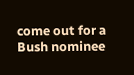come out for a Bush nominee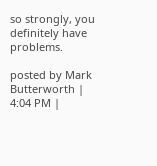so strongly, you definitely have problems.

posted by Mark Butterworth | 4:04 PM |